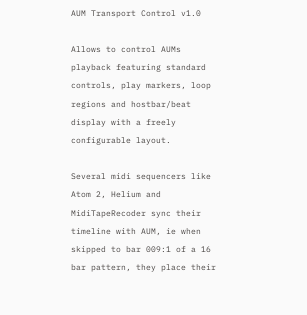AUM Transport Control v1.0

Allows to control AUMs playback featuring standard controls, play markers, loop regions and hostbar/beat display with a freely configurable layout.

Several midi sequencers like Atom 2, Helium and MidiTapeRecoder sync their timeline with AUM, ie when skipped to bar 009:1 of a 16 bar pattern, they place their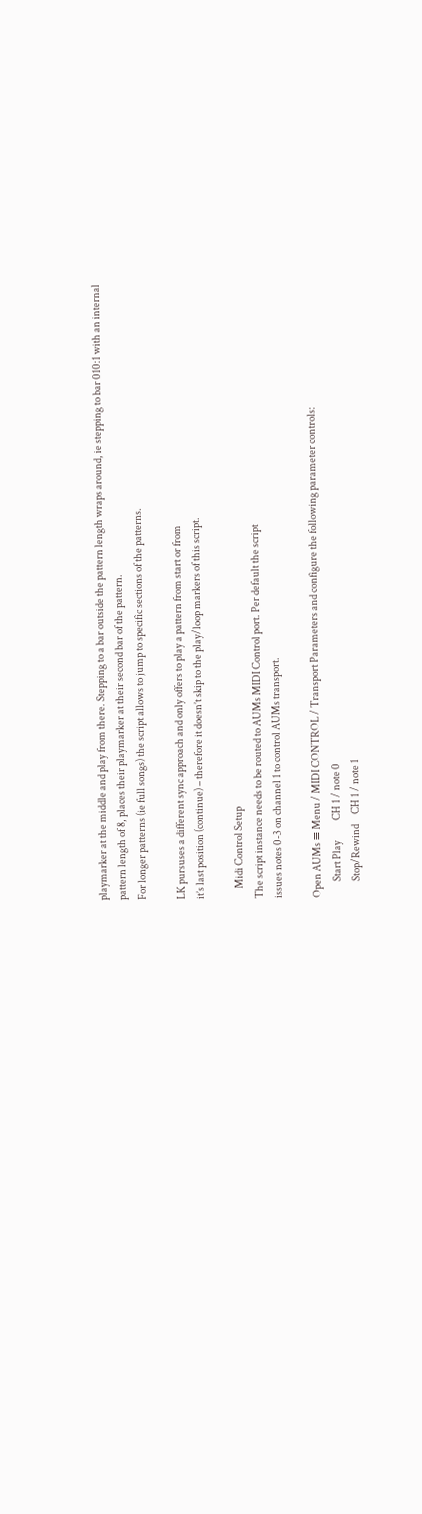playmarker at the middle and play from there. Stepping to a bar outside the pattern length wraps around, ie stepping to bar 010:1 with an internal pattern length of 8, places their playmarker at their second bar of the pattern.
For longer patterns (ie full songs) the script allows to jump to specific sections of the patterns.

LK pursuses a different sync approach and only offers to play a pattern from start or from
it’s last position (continue) – therefore it doesn’t skip to the play/loop markers of this script.

     Midi Control Setup
The script instance needs to be routed to AUMs MIDI Control port. Per default the script
issues notes 0-3 on channel 1 to control AUMs transport.

Open AUMs ≡ Menu / MIDI CONTROL / Transport Parameters and configure the following parameter controls:
        Start Play          CH 1 / note 0
        Stop/Rewind     CH 1 / note 1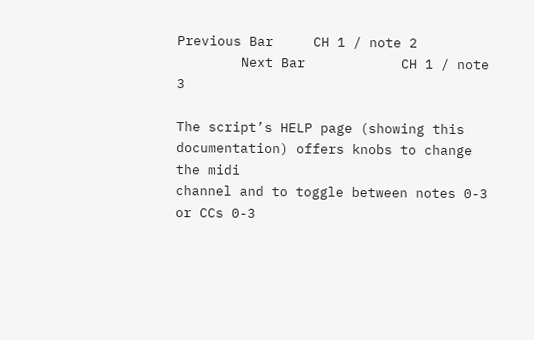Previous Bar     CH 1 / note 2
        Next Bar            CH 1 / note 3

The script’s HELP page (showing this documentation) offers knobs to change the midi
channel and to toggle between notes 0-3 or CCs 0-3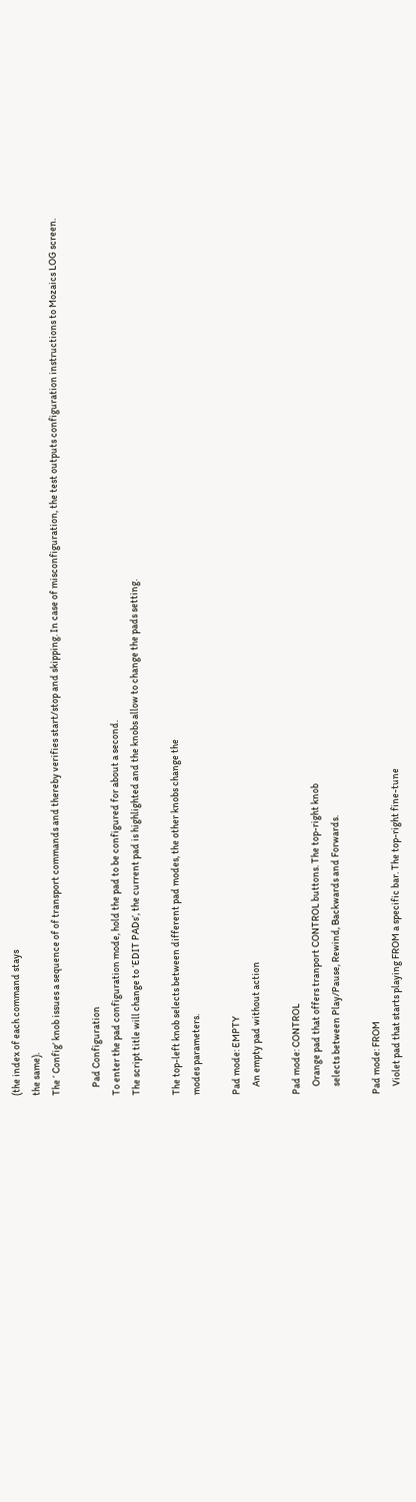(the index of each command stays
the same).
The ‘ Config’ knob issues a sequence of of transport commands and thereby verifies start/stop and skipping. In case of misconfiguration, the test outputs configuration instructions to Mozaics LOG screen.

    Pad Configuration
To enter the pad configuration mode, hold the pad to be configured for about a second.
The script title will change to ‘EDIT PADs’, the current pad is highlighted and the knobs allow to change the pads setting.

The top-left knob selects between different pad modes, the other knobs change the
modes parameters.

Pad mode: EMPTY
    An empty pad without action

Pad mode: CONTROL
    Orange pad that offers tranport CONTROL buttons. The top-right knob
    selects between Play/Pause, Rewind, Backwards and Forwards.

Pad mode: FROM
    Violet pad that starts playing FROM a specific bar. The top-right fine-tune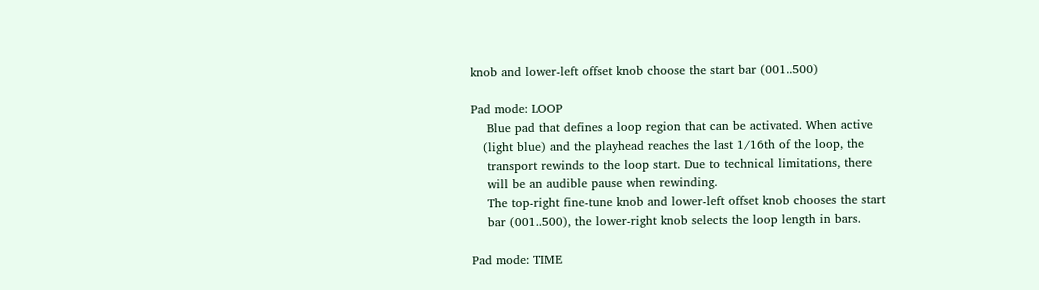knob and lower-left offset knob choose the start bar (001..500)

Pad mode: LOOP
    Blue pad that defines a loop region that can be activated. When active
   (light blue) and the playhead reaches the last 1/16th of the loop, the
    transport rewinds to the loop start. Due to technical limitations, there
    will be an audible pause when rewinding.
    The top-right fine-tune knob and lower-left offset knob chooses the start
    bar (001..500), the lower-right knob selects the loop length in bars.

Pad mode: TIME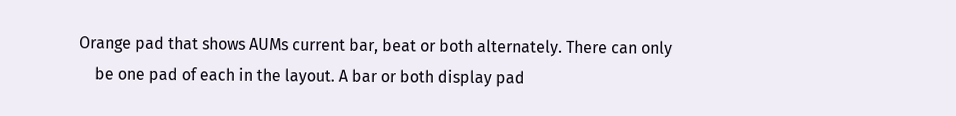Orange pad that shows AUMs current bar, beat or both alternately. There can only
    be one pad of each in the layout. A bar or both display pad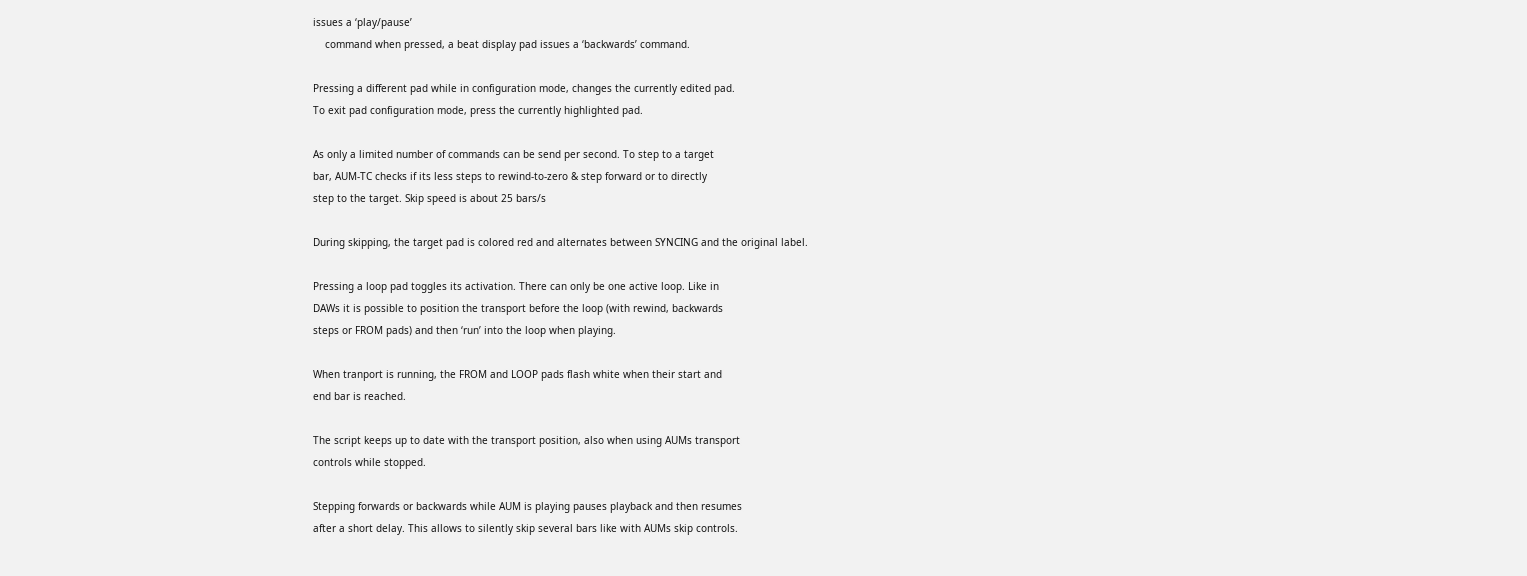issues a ‘play/pause’
    command when pressed, a beat display pad issues a ‘backwards’ command.

Pressing a different pad while in configuration mode, changes the currently edited pad.
To exit pad configuration mode, press the currently highlighted pad.

As only a limited number of commands can be send per second. To step to a target
bar, AUM-TC checks if its less steps to rewind-to-zero & step forward or to directly
step to the target. Skip speed is about 25 bars/s

During skipping, the target pad is colored red and alternates between SYNCING and the original label.

Pressing a loop pad toggles its activation. There can only be one active loop. Like in
DAWs it is possible to position the transport before the loop (with rewind, backwards
steps or FROM pads) and then ‘run’ into the loop when playing.

When tranport is running, the FROM and LOOP pads flash white when their start and
end bar is reached.

The script keeps up to date with the transport position, also when using AUMs transport
controls while stopped.

Stepping forwards or backwards while AUM is playing pauses playback and then resumes
after a short delay. This allows to silently skip several bars like with AUMs skip controls.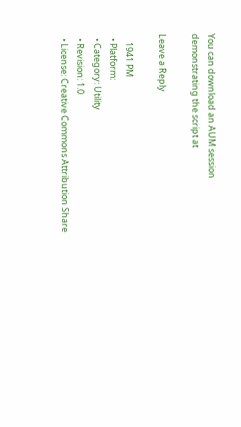You can download an AUM session demonstrating the script at

Leave a Reply

    1941 PM
  • Platform:
  • Category: Utility
  • Revision: 1.0
  • License: Creative Commons Attribution Share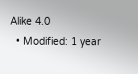Alike 4.0
  • Modified: 1 year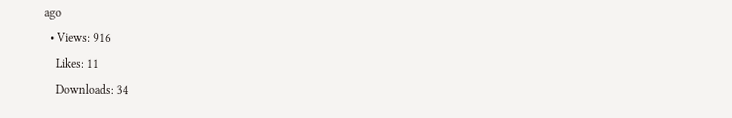ago
  • Views: 916
    Likes: 11
    Downloads: 34